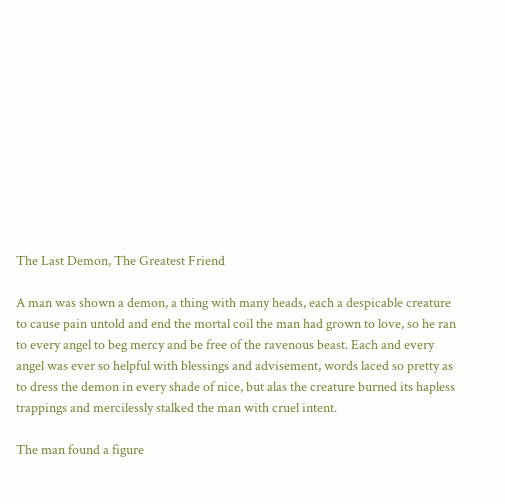The Last Demon, The Greatest Friend

A man was shown a demon, a thing with many heads, each a despicable creature to cause pain untold and end the mortal coil the man had grown to love, so he ran to every angel to beg mercy and be free of the ravenous beast. Each and every angel was ever so helpful with blessings and advisement, words laced so pretty as to dress the demon in every shade of nice, but alas the creature burned its hapless trappings and mercilessly stalked the man with cruel intent.

The man found a figure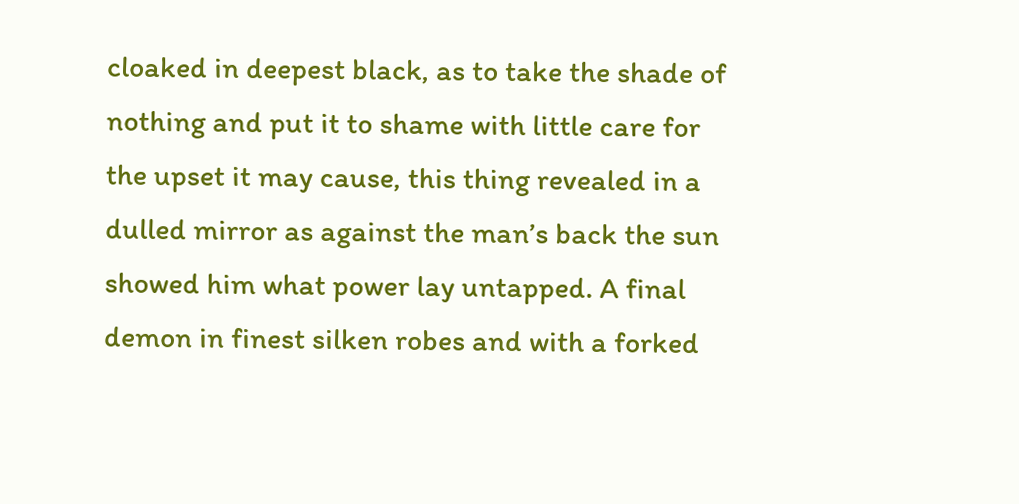cloaked in deepest black, as to take the shade of nothing and put it to shame with little care for the upset it may cause, this thing revealed in a dulled mirror as against the man’s back the sun showed him what power lay untapped. A final demon in finest silken robes and with a forked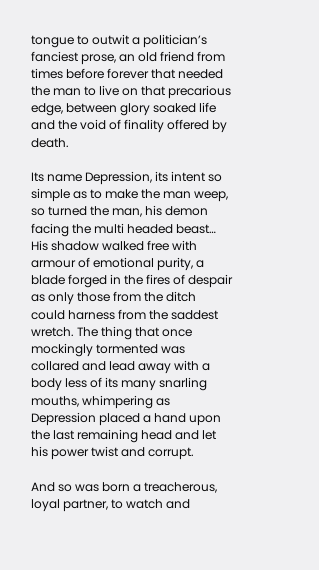tongue to outwit a politician’s fanciest prose, an old friend from times before forever that needed the man to live on that precarious edge, between glory soaked life and the void of finality offered by death.

Its name Depression, its intent so simple as to make the man weep, so turned the man, his demon facing the multi headed beast… His shadow walked free with armour of emotional purity, a blade forged in the fires of despair as only those from the ditch could harness from the saddest wretch. The thing that once mockingly tormented was collared and lead away with a body less of its many snarling mouths, whimpering as Depression placed a hand upon the last remaining head and let his power twist and corrupt.

And so was born a treacherous, loyal partner, to watch and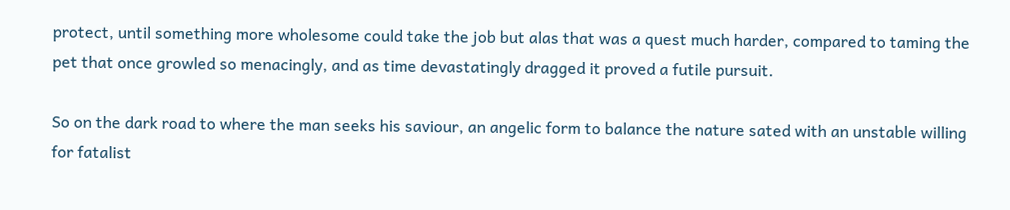protect, until something more wholesome could take the job but alas that was a quest much harder, compared to taming the pet that once growled so menacingly, and as time devastatingly dragged it proved a futile pursuit.

So on the dark road to where the man seeks his saviour, an angelic form to balance the nature sated with an unstable willing for fatalist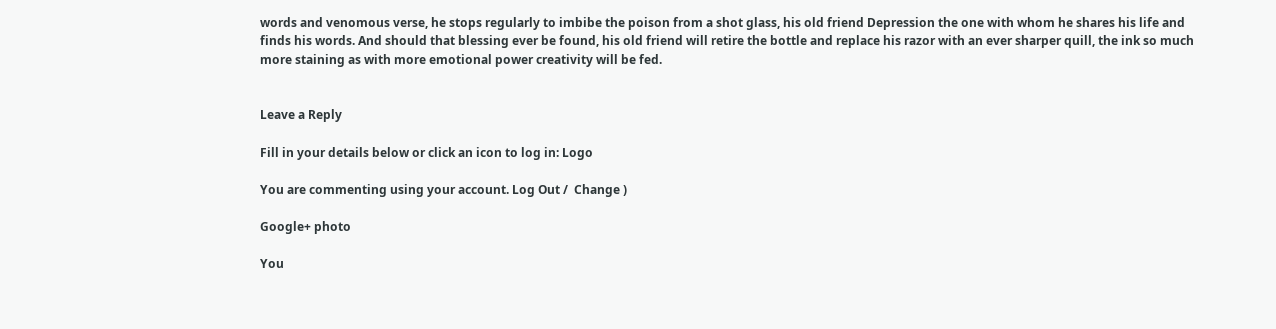words and venomous verse, he stops regularly to imbibe the poison from a shot glass, his old friend Depression the one with whom he shares his life and finds his words. And should that blessing ever be found, his old friend will retire the bottle and replace his razor with an ever sharper quill, the ink so much more staining as with more emotional power creativity will be fed.


Leave a Reply

Fill in your details below or click an icon to log in: Logo

You are commenting using your account. Log Out /  Change )

Google+ photo

You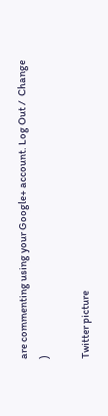are commenting using your Google+ account. Log Out /  Change )

Twitter picture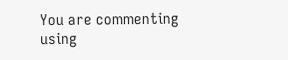You are commenting using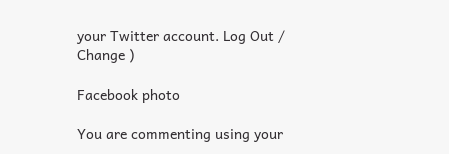your Twitter account. Log Out /  Change )

Facebook photo

You are commenting using your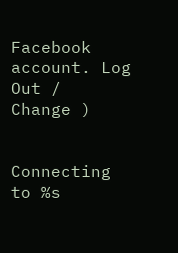Facebook account. Log Out /  Change )


Connecting to %s